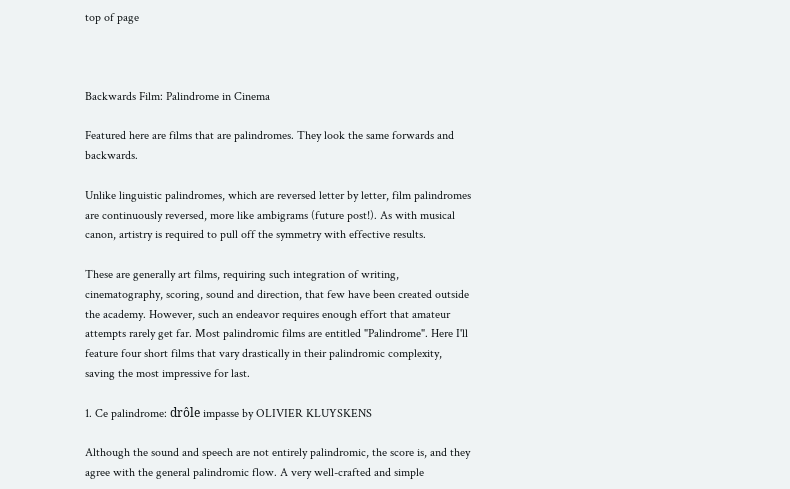top of page



Backwards Film: Palindrome in Cinema

Featured here are films that are palindromes. They look the same forwards and backwards.

Unlike linguistic palindromes, which are reversed letter by letter, film palindromes are continuously reversed, more like ambigrams (future post!). As with musical canon, artistry is required to pull off the symmetry with effective results.

These are generally art films, requiring such integration of writing, cinematography, scoring, sound and direction, that few have been created outside the academy. However, such an endeavor requires enough effort that amateur attempts rarely get far. Most palindromic films are entitled "Palindrome". Here I'll feature four short films that vary drastically in their palindromic complexity, saving the most impressive for last.

1. Ce palindrome: drôle impasse by OLIVIER KLUYSKENS

Although the sound and speech are not entirely palindromic, the score is, and they agree with the general palindromic flow. A very well-crafted and simple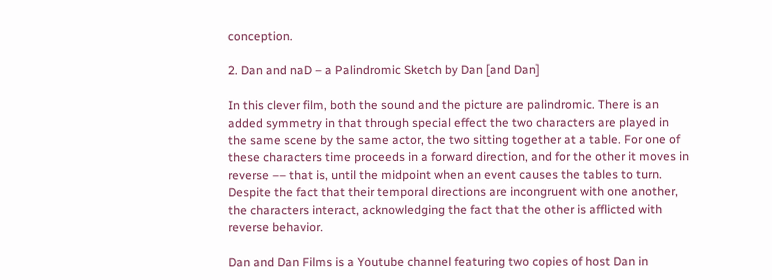conception.

2. Dan and naD – a Palindromic Sketch by Dan [and Dan]

In this clever film, both the sound and the picture are palindromic. There is an added symmetry in that through special effect the two characters are played in the same scene by the same actor, the two sitting together at a table. For one of these characters time proceeds in a forward direction, and for the other it moves in reverse –– that is, until the midpoint when an event causes the tables to turn. Despite the fact that their temporal directions are incongruent with one another, the characters interact, acknowledging the fact that the other is afflicted with reverse behavior.

Dan and Dan Films is a Youtube channel featuring two copies of host Dan in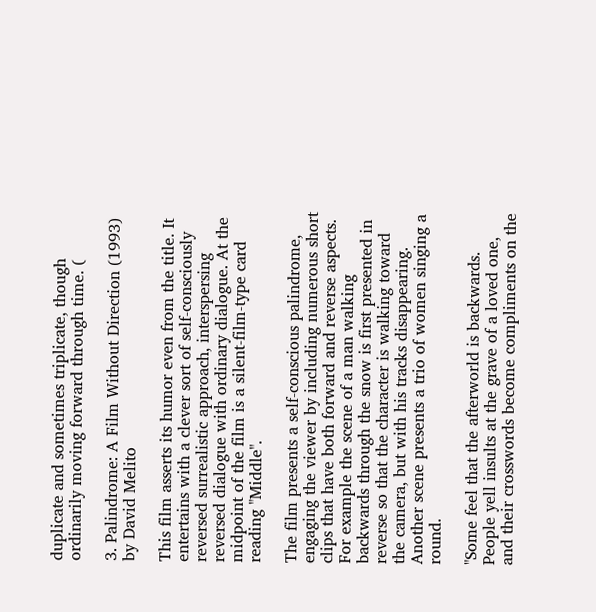duplicate and sometimes triplicate, though ordinarily moving forward through time. (

3. Palindrome: A Film Without Direction (1993) by David Melito

This film asserts its humor even from the title. It entertains with a clever sort of self-consciously reversed surrealistic approach, interspersing reversed dialogue with ordinary dialogue. At the midpoint of the film is a silent-film-type card reading "Middle".

The film presents a self-conscious palindrome, engaging the viewer by including numerous short clips that have both forward and reverse aspects. For example the scene of a man walking backwards through the snow is first presented in reverse so that the character is walking toward the camera, but with his tracks disappearing. Another scene presents a trio of women singing a round.

"Some feel that the afterworld is backwards. People yell insults at the grave of a loved one, and their crosswords become compliments on the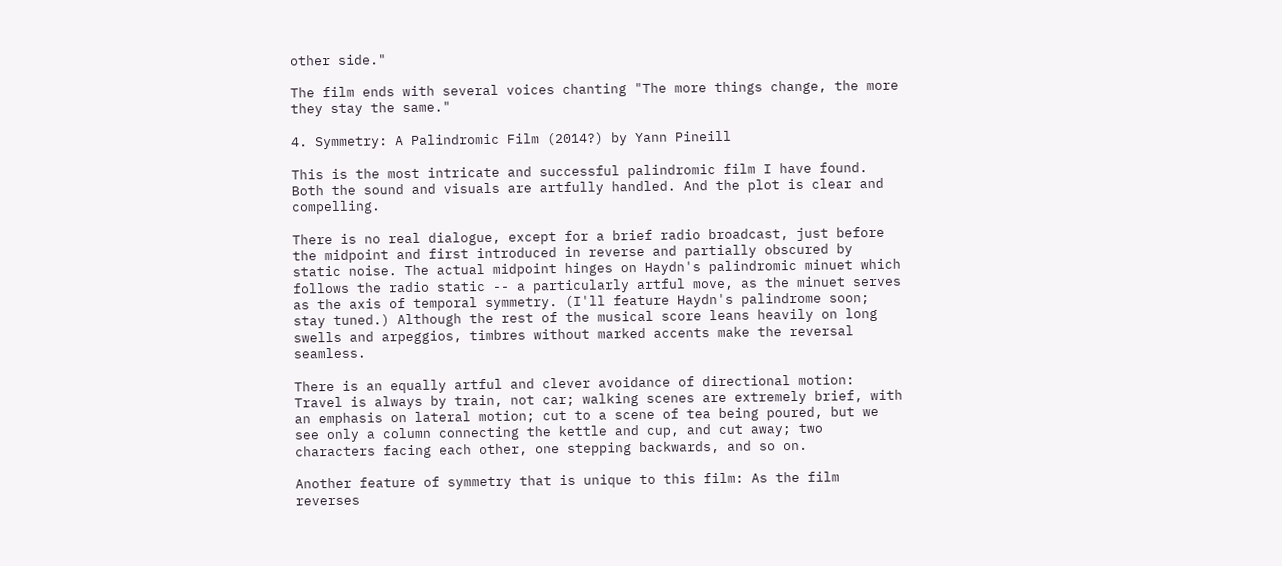other side."

The film ends with several voices chanting "The more things change, the more they stay the same."

4. Symmetry: A Palindromic Film (2014?) by Yann Pineill

This is the most intricate and successful palindromic film I have found. Both the sound and visuals are artfully handled. And the plot is clear and compelling.

There is no real dialogue, except for a brief radio broadcast, just before the midpoint and first introduced in reverse and partially obscured by static noise. The actual midpoint hinges on Haydn's palindromic minuet which follows the radio static -- a particularly artful move, as the minuet serves as the axis of temporal symmetry. (I'll feature Haydn's palindrome soon; stay tuned.) Although the rest of the musical score leans heavily on long swells and arpeggios, timbres without marked accents make the reversal seamless.

There is an equally artful and clever avoidance of directional motion: Travel is always by train, not car; walking scenes are extremely brief, with an emphasis on lateral motion; cut to a scene of tea being poured, but we see only a column connecting the kettle and cup, and cut away; two characters facing each other, one stepping backwards, and so on.

Another feature of symmetry that is unique to this film: As the film reverses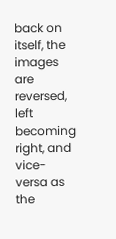back on itself, the images are reversed, left becoming right, and vice-versa as the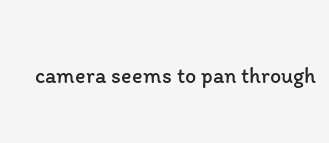camera seems to pan through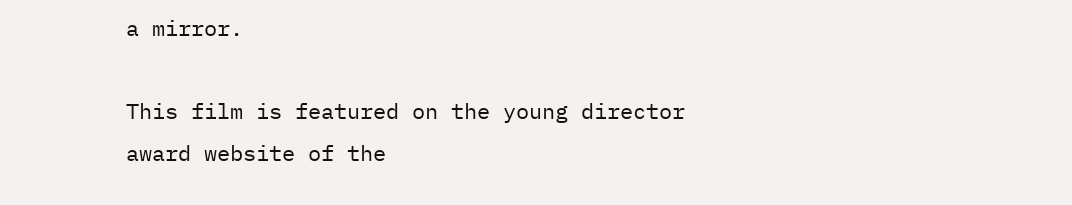a mirror.

This film is featured on the young director award website of the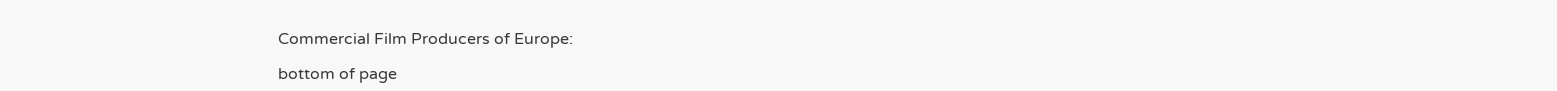Commercial Film Producers of Europe:

bottom of page